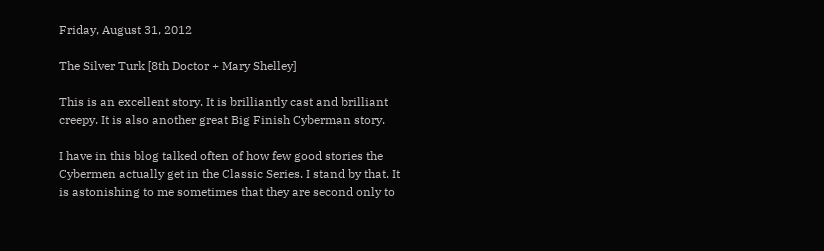Friday, August 31, 2012

The Silver Turk [8th Doctor + Mary Shelley]

This is an excellent story. It is brilliantly cast and brilliant creepy. It is also another great Big Finish Cyberman story.

I have in this blog talked often of how few good stories the Cybermen actually get in the Classic Series. I stand by that. It is astonishing to me sometimes that they are second only to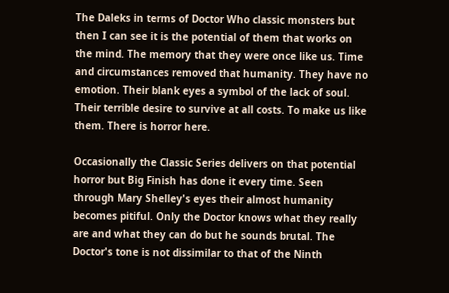The Daleks in terms of Doctor Who classic monsters but then I can see it is the potential of them that works on the mind. The memory that they were once like us. Time and circumstances removed that humanity. They have no emotion. Their blank eyes a symbol of the lack of soul. Their terrible desire to survive at all costs. To make us like them. There is horror here.

Occasionally the Classic Series delivers on that potential horror but Big Finish has done it every time. Seen through Mary Shelley's eyes their almost humanity becomes pitiful. Only the Doctor knows what they really are and what they can do but he sounds brutal. The Doctor's tone is not dissimilar to that of the Ninth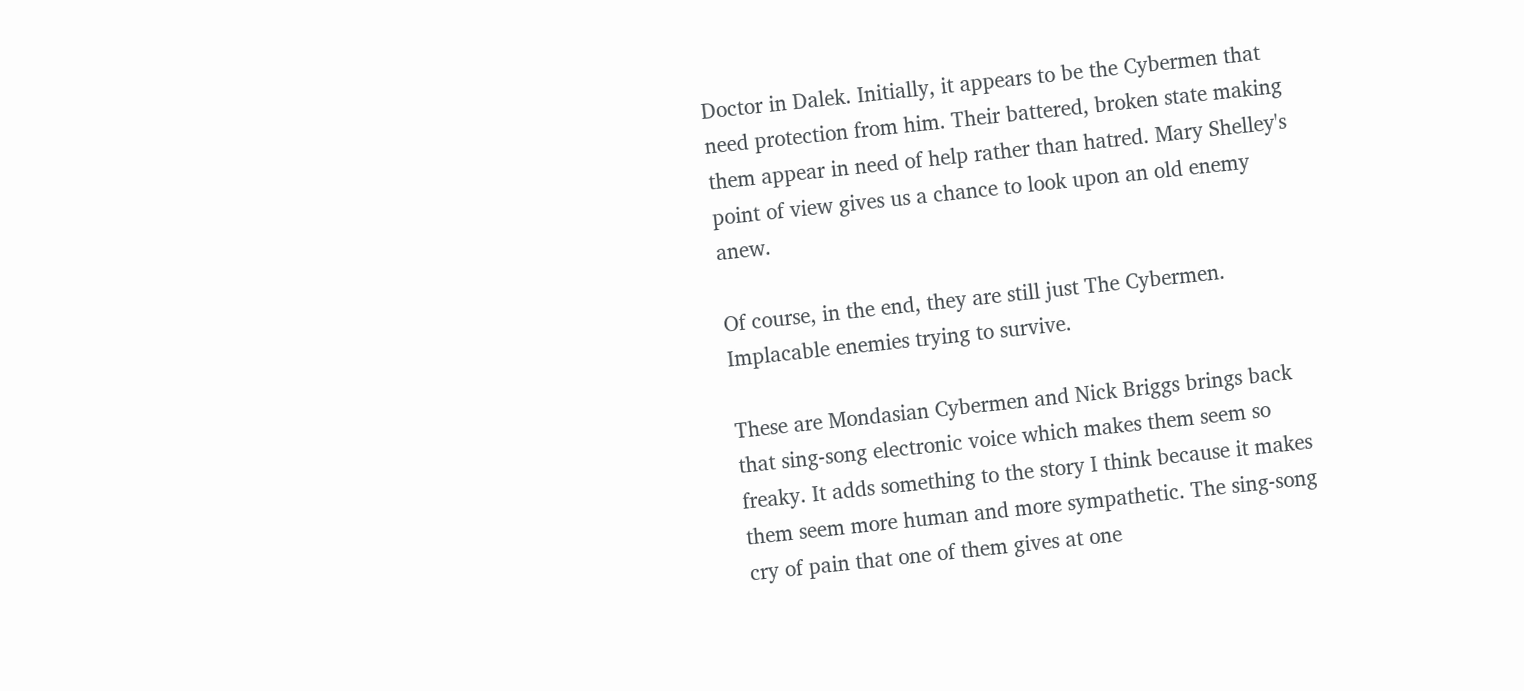Doctor in Dalek. Initially, it appears to be the Cybermen that need protection from him. Their battered, broken state making them appear in need of help rather than hatred. Mary Shelley's point of view gives us a chance to look upon an old enemy anew.

Of course, in the end, they are still just The Cybermen. Implacable enemies trying to survive.

These are Mondasian Cybermen and Nick Briggs brings back that sing-song electronic voice which makes them seem so freaky. It adds something to the story I think because it makes them seem more human and more sympathetic. The sing-song cry of pain that one of them gives at one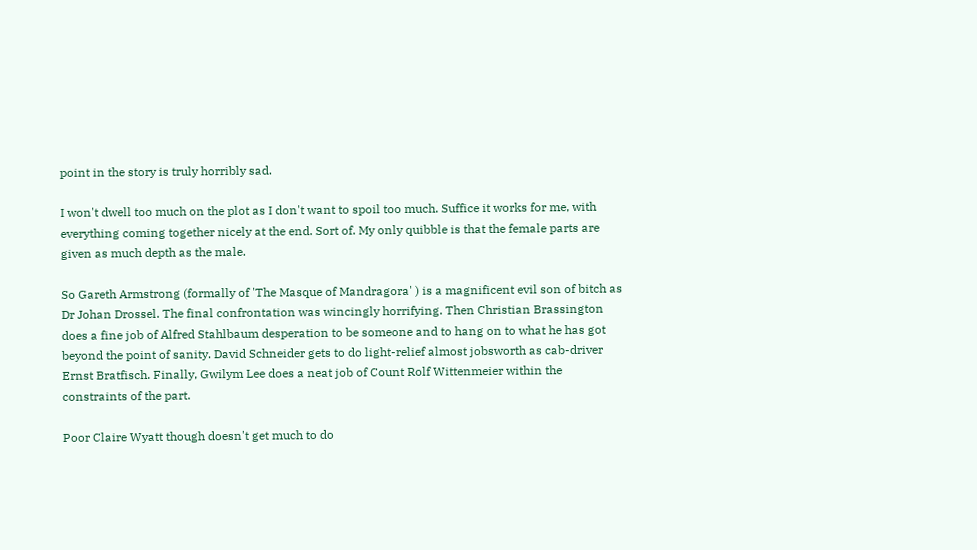point in the story is truly horribly sad.

I won't dwell too much on the plot as I don't want to spoil too much. Suffice it works for me, with everything coming together nicely at the end. Sort of. My only quibble is that the female parts are given as much depth as the male.

So Gareth Armstrong (formally of 'The Masque of Mandragora' ) is a magnificent evil son of bitch as Dr Johan Drossel. The final confrontation was wincingly horrifying. Then Christian Brassington does a fine job of Alfred Stahlbaum desperation to be someone and to hang on to what he has got beyond the point of sanity. David Schneider gets to do light-relief almost jobsworth as cab-driver Ernst Bratfisch. Finally, Gwilym Lee does a neat job of Count Rolf Wittenmeier within the constraints of the part.

Poor Claire Wyatt though doesn't get much to do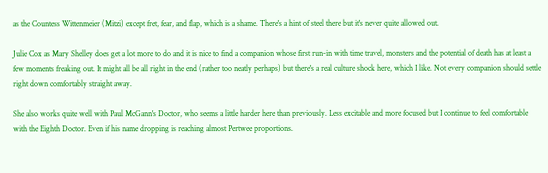as the Countess Wittenmeier (Mitzi) except fret, fear, and flap, which is a shame. There's a hint of steel there but it's never quite allowed out.

Julie Cox as Mary Shelley does get a lot more to do and it is nice to find a companion whose first run-in with time travel, monsters and the potential of death has at least a few moments freaking out. It might all be all right in the end (rather too neatly perhaps) but there's a real culture shock here, which I like. Not every companion should settle right down comfortably straight away.

She also works quite well with Paul McGann's Doctor, who seems a little harder here than previously. Less excitable and more focused but I continue to feel comfortable with the Eighth Doctor. Even if his name dropping is reaching almost Pertwee proportions.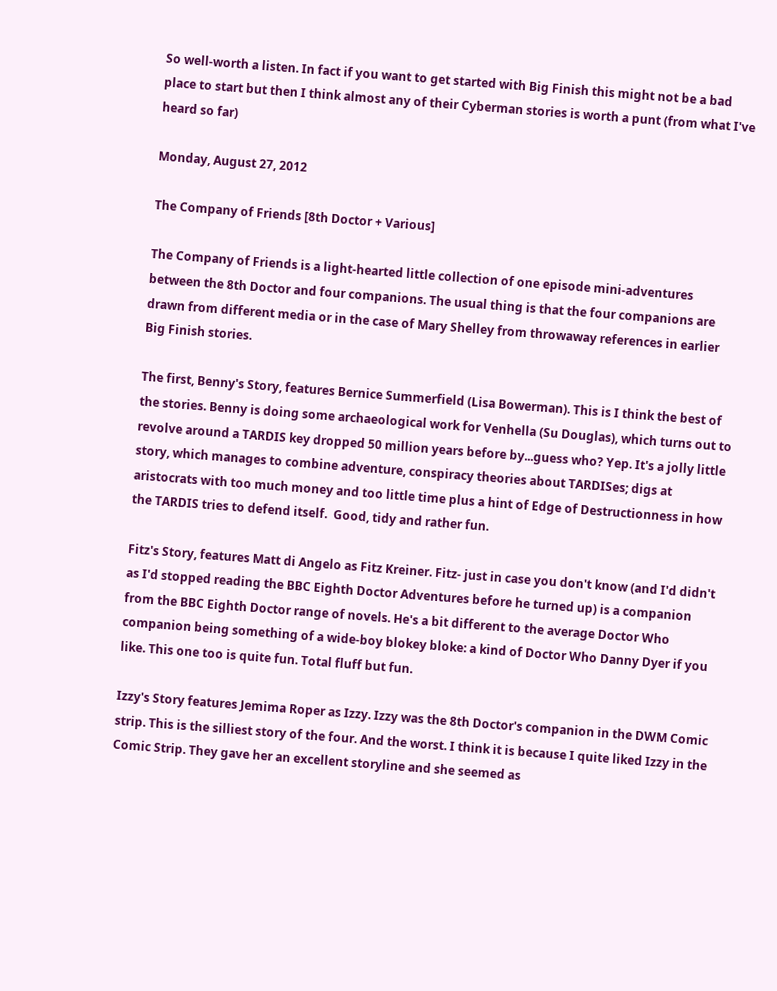So well-worth a listen. In fact if you want to get started with Big Finish this might not be a bad place to start but then I think almost any of their Cyberman stories is worth a punt (from what I've heard so far)

Monday, August 27, 2012

The Company of Friends [8th Doctor + Various]

The Company of Friends is a light-hearted little collection of one episode mini-adventures between the 8th Doctor and four companions. The usual thing is that the four companions are drawn from different media or in the case of Mary Shelley from throwaway references in earlier Big Finish stories.

The first, Benny's Story, features Bernice Summerfield (Lisa Bowerman). This is I think the best of the stories. Benny is doing some archaeological work for Venhella (Su Douglas), which turns out to revolve around a TARDIS key dropped 50 million years before by...guess who? Yep. It's a jolly little story, which manages to combine adventure, conspiracy theories about TARDISes; digs at aristocrats with too much money and too little time plus a hint of Edge of Destructionness in how the TARDIS tries to defend itself.  Good, tidy and rather fun.

Fitz's Story, features Matt di Angelo as Fitz Kreiner. Fitz- just in case you don't know (and I'd didn't as I'd stopped reading the BBC Eighth Doctor Adventures before he turned up) is a companion from the BBC Eighth Doctor range of novels. He's a bit different to the average Doctor Who companion being something of a wide-boy blokey bloke: a kind of Doctor Who Danny Dyer if you like. This one too is quite fun. Total fluff but fun.

Izzy's Story features Jemima Roper as Izzy. Izzy was the 8th Doctor's companion in the DWM Comic strip. This is the silliest story of the four. And the worst. I think it is because I quite liked Izzy in the Comic Strip. They gave her an excellent storyline and she seemed as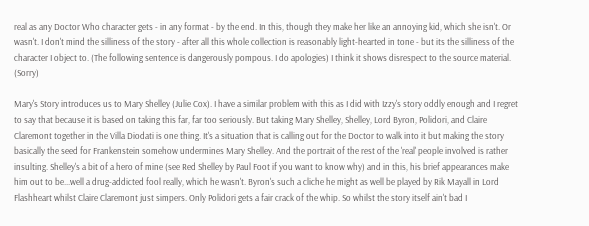real as any Doctor Who character gets - in any format - by the end. In this, though they make her like an annoying kid, which she isn't. Or wasn't. I don't mind the silliness of the story - after all this whole collection is reasonably light-hearted in tone - but its the silliness of the character I object to. (The following sentence is dangerously pompous. I do apologies) I think it shows disrespect to the source material. (Sorry)

Mary's Story introduces us to Mary Shelley (Julie Cox). I have a similar problem with this as I did with Izzy's story oddly enough and I regret to say that because it is based on taking this far, far too seriously. But taking Mary Shelley, Shelley, Lord Byron, Polidori, and Claire Claremont together in the Villa Diodati is one thing. It's a situation that is calling out for the Doctor to walk into it but making the story basically the seed for Frankenstein somehow undermines Mary Shelley. And the portrait of the rest of the 'real' people involved is rather insulting. Shelley's a bit of a hero of mine (see Red Shelley by Paul Foot if you want to know why) and in this, his brief appearances make him out to be...well a drug-addicted fool really, which he wasn't. Byron's such a cliche he might as well be played by Rik Mayall in Lord Flashheart whilst Claire Claremont just simpers. Only Polidori gets a fair crack of the whip. So whilst the story itself ain't bad I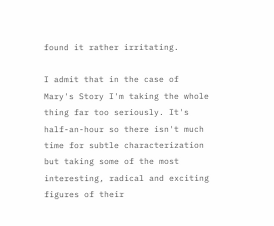found it rather irritating.

I admit that in the case of Mary's Story I'm taking the whole thing far too seriously. It's half-an-hour so there isn't much time for subtle characterization but taking some of the most interesting, radical and exciting figures of their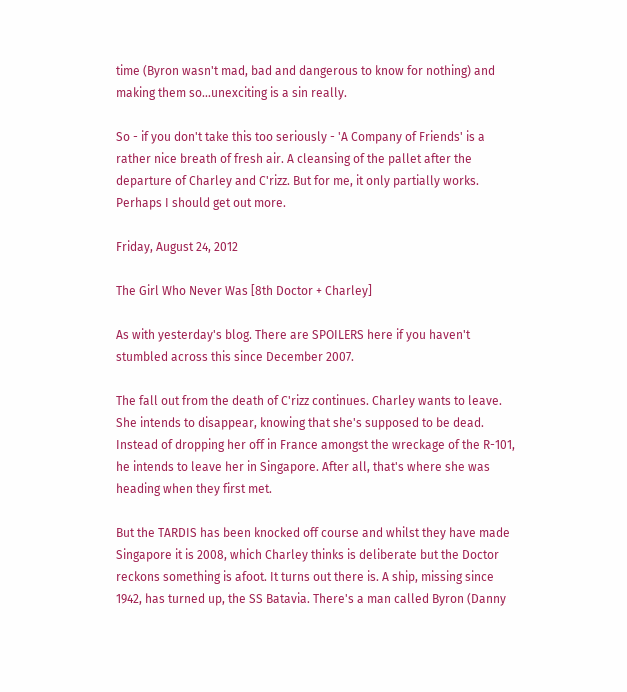time (Byron wasn't mad, bad and dangerous to know for nothing) and making them so...unexciting is a sin really.

So - if you don't take this too seriously - 'A Company of Friends' is a rather nice breath of fresh air. A cleansing of the pallet after the departure of Charley and C'rizz. But for me, it only partially works. Perhaps I should get out more.

Friday, August 24, 2012

The Girl Who Never Was [8th Doctor + Charley]

As with yesterday's blog. There are SPOILERS here if you haven't stumbled across this since December 2007.

The fall out from the death of C'rizz continues. Charley wants to leave. She intends to disappear, knowing that she's supposed to be dead. Instead of dropping her off in France amongst the wreckage of the R-101, he intends to leave her in Singapore. After all, that's where she was heading when they first met.

But the TARDIS has been knocked off course and whilst they have made Singapore it is 2008, which Charley thinks is deliberate but the Doctor reckons something is afoot. It turns out there is. A ship, missing since 1942, has turned up, the SS Batavia. There's a man called Byron (Danny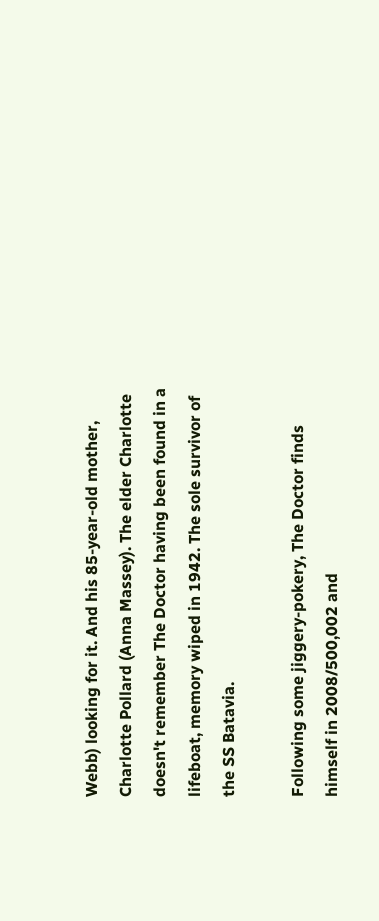Webb) looking for it. And his 85-year-old mother, Charlotte Pollard (Anna Massey). The elder Charlotte doesn't remember The Doctor having been found in a lifeboat, memory wiped in 1942. The sole survivor of the SS Batavia.

Following some jiggery-pokery, The Doctor finds himself in 2008/500,002 and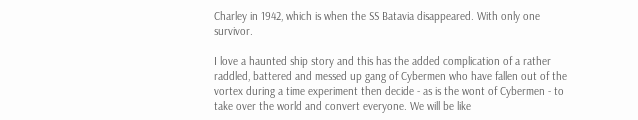Charley in 1942, which is when the SS Batavia disappeared. With only one survivor.

I love a haunted ship story and this has the added complication of a rather raddled, battered and messed up gang of Cybermen who have fallen out of the vortex during a time experiment then decide - as is the wont of Cybermen - to take over the world and convert everyone. We will be like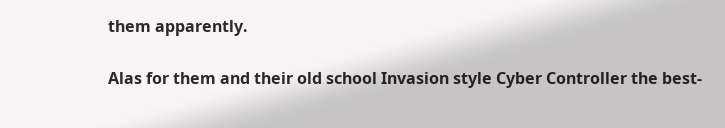them apparently.

Alas for them and their old school Invasion style Cyber Controller the best-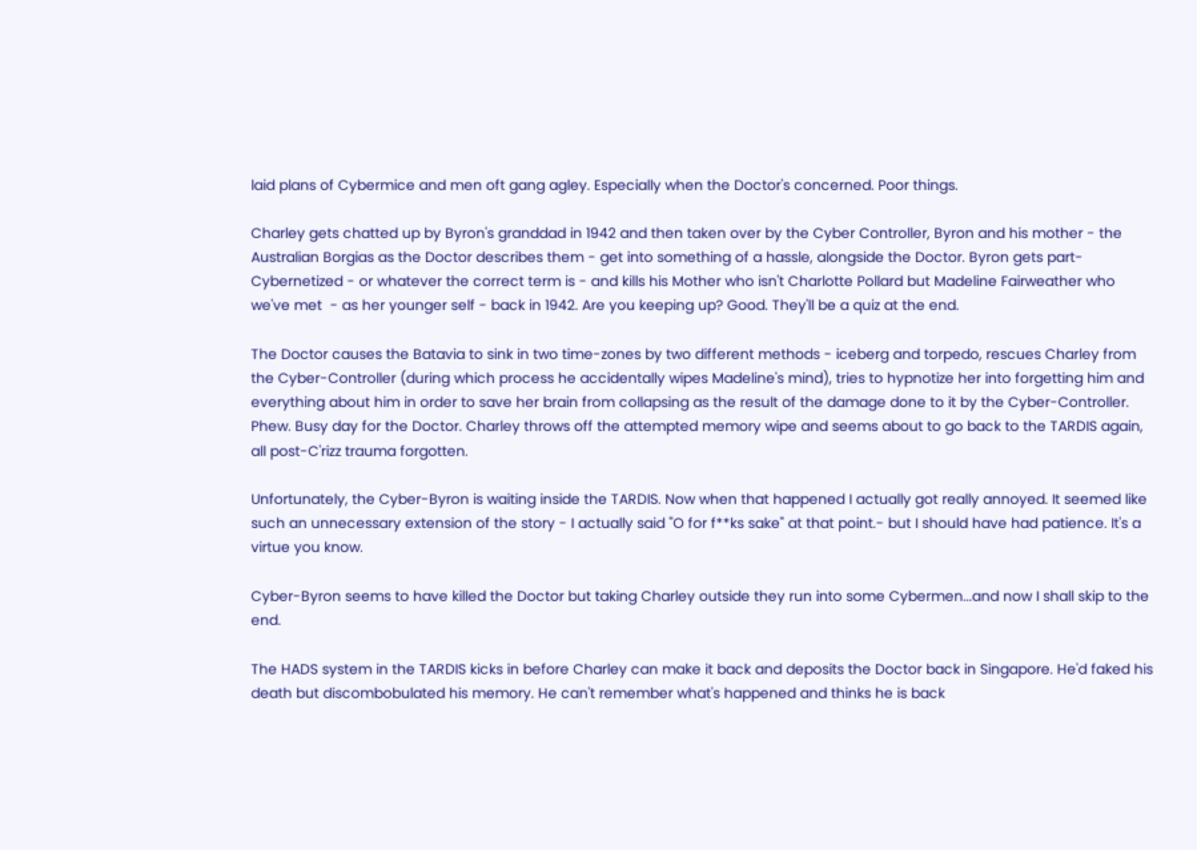laid plans of Cybermice and men oft gang agley. Especially when the Doctor's concerned. Poor things.

Charley gets chatted up by Byron's granddad in 1942 and then taken over by the Cyber Controller, Byron and his mother - the Australian Borgias as the Doctor describes them - get into something of a hassle, alongside the Doctor. Byron gets part-Cybernetized - or whatever the correct term is - and kills his Mother who isn't Charlotte Pollard but Madeline Fairweather who we've met  - as her younger self - back in 1942. Are you keeping up? Good. They'll be a quiz at the end.

The Doctor causes the Batavia to sink in two time-zones by two different methods - iceberg and torpedo, rescues Charley from the Cyber-Controller (during which process he accidentally wipes Madeline's mind), tries to hypnotize her into forgetting him and everything about him in order to save her brain from collapsing as the result of the damage done to it by the Cyber-Controller. Phew. Busy day for the Doctor. Charley throws off the attempted memory wipe and seems about to go back to the TARDIS again, all post-C'rizz trauma forgotten.

Unfortunately, the Cyber-Byron is waiting inside the TARDIS. Now when that happened I actually got really annoyed. It seemed like such an unnecessary extension of the story - I actually said "O for f**ks sake" at that point.- but I should have had patience. It's a virtue you know.

Cyber-Byron seems to have killed the Doctor but taking Charley outside they run into some Cybermen...and now I shall skip to the end.

The HADS system in the TARDIS kicks in before Charley can make it back and deposits the Doctor back in Singapore. He'd faked his death but discombobulated his memory. He can't remember what's happened and thinks he is back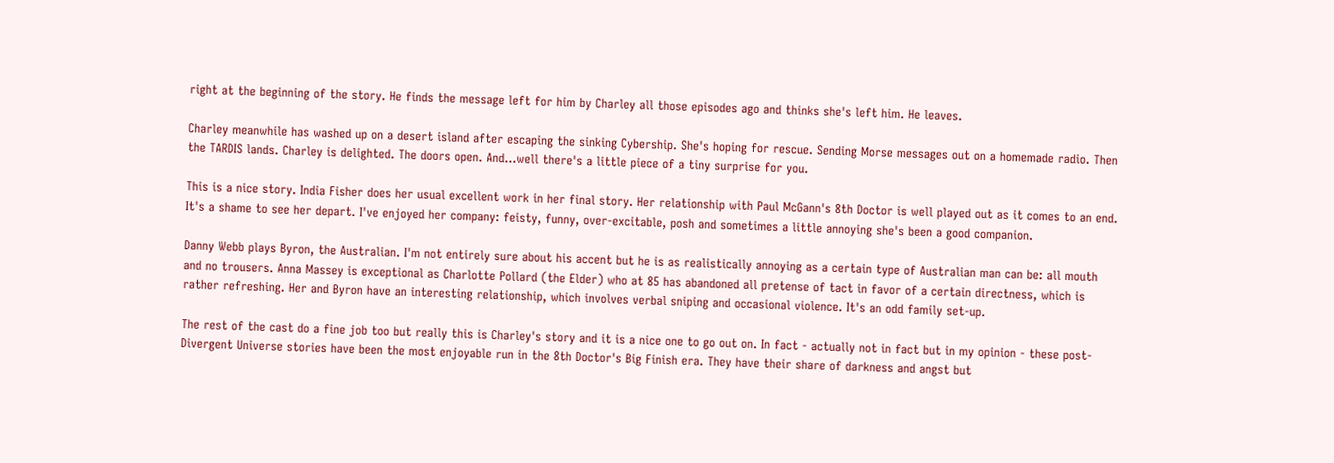right at the beginning of the story. He finds the message left for him by Charley all those episodes ago and thinks she's left him. He leaves.

Charley meanwhile has washed up on a desert island after escaping the sinking Cybership. She's hoping for rescue. Sending Morse messages out on a homemade radio. Then the TARDIS lands. Charley is delighted. The doors open. And...well there's a little piece of a tiny surprise for you.

This is a nice story. India Fisher does her usual excellent work in her final story. Her relationship with Paul McGann's 8th Doctor is well played out as it comes to an end. It's a shame to see her depart. I've enjoyed her company: feisty, funny, over-excitable, posh and sometimes a little annoying she's been a good companion.

Danny Webb plays Byron, the Australian. I'm not entirely sure about his accent but he is as realistically annoying as a certain type of Australian man can be: all mouth and no trousers. Anna Massey is exceptional as Charlotte Pollard (the Elder) who at 85 has abandoned all pretense of tact in favor of a certain directness, which is rather refreshing. Her and Byron have an interesting relationship, which involves verbal sniping and occasional violence. It's an odd family set-up.

The rest of the cast do a fine job too but really this is Charley's story and it is a nice one to go out on. In fact - actually not in fact but in my opinion - these post-Divergent Universe stories have been the most enjoyable run in the 8th Doctor's Big Finish era. They have their share of darkness and angst but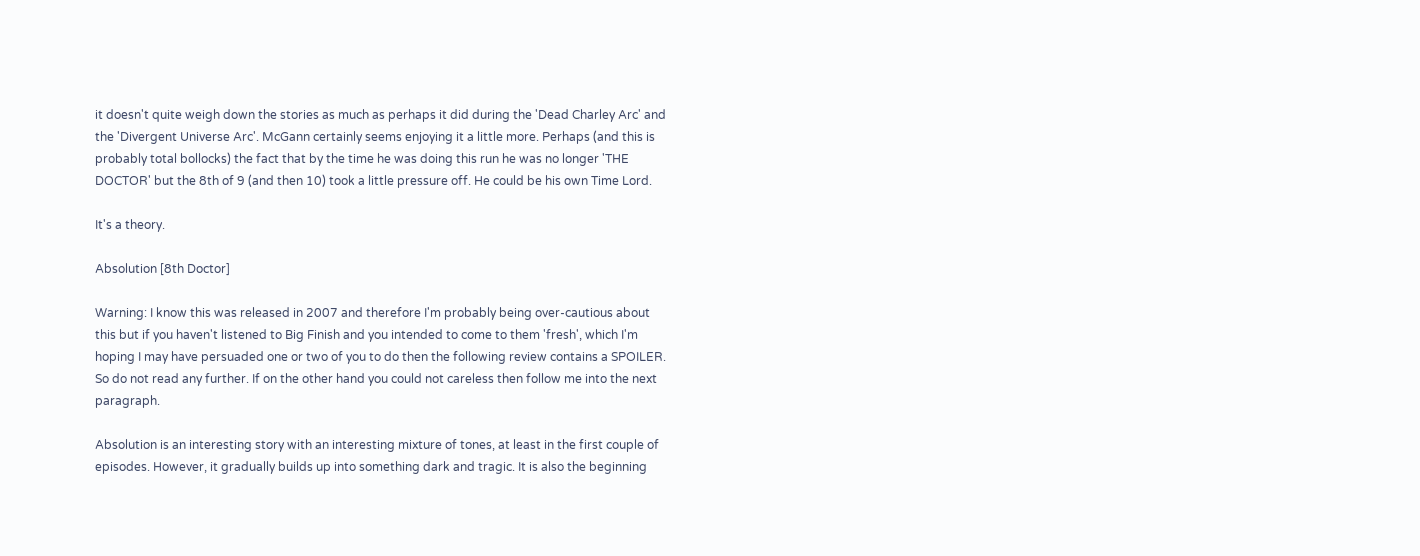it doesn't quite weigh down the stories as much as perhaps it did during the 'Dead Charley Arc' and the 'Divergent Universe Arc'. McGann certainly seems enjoying it a little more. Perhaps (and this is probably total bollocks) the fact that by the time he was doing this run he was no longer 'THE DOCTOR' but the 8th of 9 (and then 10) took a little pressure off. He could be his own Time Lord.

It's a theory.

Absolution [8th Doctor]

Warning: I know this was released in 2007 and therefore I'm probably being over-cautious about this but if you haven't listened to Big Finish and you intended to come to them 'fresh', which I'm hoping I may have persuaded one or two of you to do then the following review contains a SPOILER. So do not read any further. If on the other hand you could not careless then follow me into the next paragraph.

Absolution is an interesting story with an interesting mixture of tones, at least in the first couple of episodes. However, it gradually builds up into something dark and tragic. It is also the beginning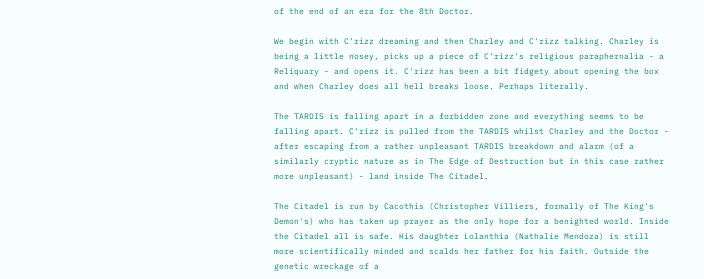of the end of an era for the 8th Doctor.

We begin with C'rizz dreaming and then Charley and C'rizz talking. Charley is being a little nosey, picks up a piece of C'rizz's religious paraphernalia - a Reliquary - and opens it. C'rizz has been a bit fidgety about opening the box and when Charley does all hell breaks loose. Perhaps literally.

The TARDIS is falling apart in a forbidden zone and everything seems to be falling apart. C'rizz is pulled from the TARDIS whilst Charley and the Doctor - after escaping from a rather unpleasant TARDIS breakdown and alarm (of a similarly cryptic nature as in The Edge of Destruction but in this case rather more unpleasant) - land inside The Citadel.

The Citadel is run by Cacothis (Christopher Villiers, formally of The King's Demon's) who has taken up prayer as the only hope for a benighted world. Inside the Citadel all is safe. His daughter Lolanthia (Nathalie Mendoza) is still more scientifically minded and scalds her father for his faith. Outside the genetic wreckage of a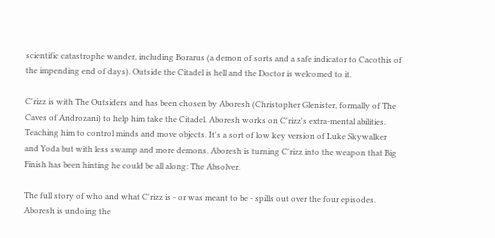scientific catastrophe wander, including Borarus (a demon of sorts and a safe indicator to Cacothis of the impending end of days). Outside the Citadel is hell and the Doctor is welcomed to it.

C'rizz is with The Outsiders and has been chosen by Aboresh (Christopher Glenister, formally of The Caves of Androzani) to help him take the Citadel. Aboresh works on C'rizz's extra-mental abilities. Teaching him to control minds and move objects. It's a sort of low key version of Luke Skywalker and Yoda but with less swamp and more demons. Aboresh is turning C'rizz into the weapon that Big Finish has been hinting he could be all along: The Absolver.

The full story of who and what C'rizz is - or was meant to be - spills out over the four episodes. Aboresh is undoing the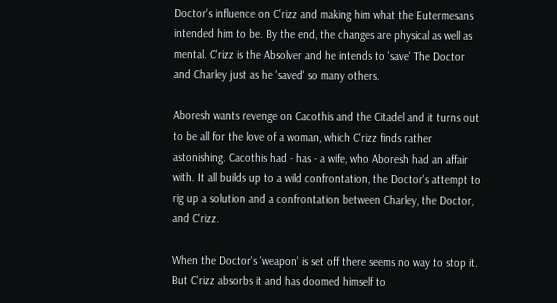Doctor's influence on C'rizz and making him what the Eutermesans intended him to be. By the end, the changes are physical as well as mental. C'rizz is the Absolver and he intends to 'save' The Doctor and Charley just as he 'saved' so many others.

Aboresh wants revenge on Cacothis and the Citadel and it turns out to be all for the love of a woman, which C'rizz finds rather astonishing. Cacothis had - has - a wife, who Aboresh had an affair with. It all builds up to a wild confrontation, the Doctor's attempt to rig up a solution and a confrontation between Charley, the Doctor, and C'rizz.

When the Doctor's 'weapon' is set off there seems no way to stop it. But C'rizz absorbs it and has doomed himself to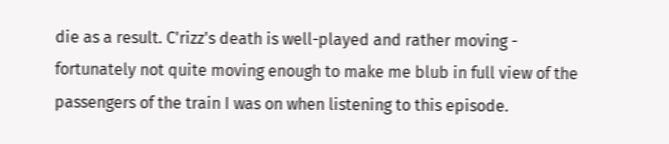die as a result. C'rizz's death is well-played and rather moving - fortunately not quite moving enough to make me blub in full view of the passengers of the train I was on when listening to this episode.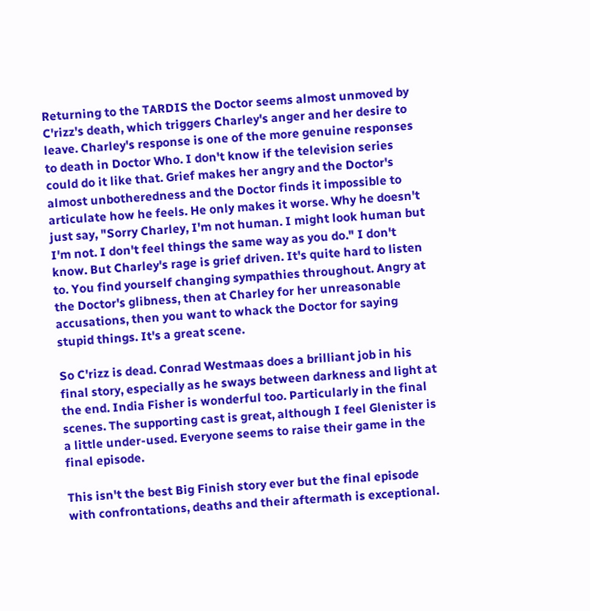Returning to the TARDIS the Doctor seems almost unmoved by C'rizz's death, which triggers Charley's anger and her desire to leave. Charley's response is one of the more genuine responses to death in Doctor Who. I don't know if the television series could do it like that. Grief makes her angry and the Doctor's almost unbotheredness and the Doctor finds it impossible to articulate how he feels. He only makes it worse. Why he doesn't just say, "Sorry Charley, I'm not human. I might look human but I'm not. I don't feel things the same way as you do." I don't know. But Charley's rage is grief driven. It's quite hard to listen to. You find yourself changing sympathies throughout. Angry at the Doctor's glibness, then at Charley for her unreasonable accusations, then you want to whack the Doctor for saying stupid things. It's a great scene.

So C'rizz is dead. Conrad Westmaas does a brilliant job in his final story, especially as he sways between darkness and light at the end. India Fisher is wonderful too. Particularly in the final scenes. The supporting cast is great, although I feel Glenister is a little under-used. Everyone seems to raise their game in the final episode.

This isn't the best Big Finish story ever but the final episode with confrontations, deaths and their aftermath is exceptional.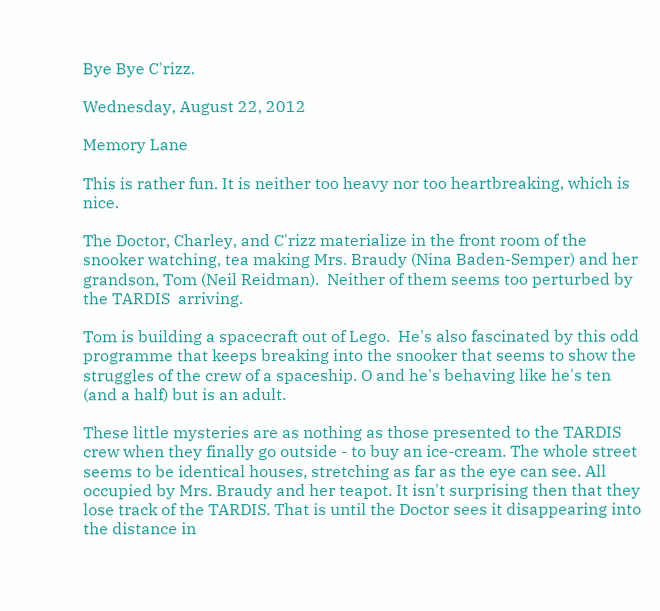Bye Bye C'rizz.

Wednesday, August 22, 2012

Memory Lane

This is rather fun. It is neither too heavy nor too heartbreaking, which is nice.

The Doctor, Charley, and C'rizz materialize in the front room of the snooker watching, tea making Mrs. Braudy (Nina Baden-Semper) and her grandson, Tom (Neil Reidman).  Neither of them seems too perturbed by the TARDIS  arriving.

Tom is building a spacecraft out of Lego.  He's also fascinated by this odd programme that keeps breaking into the snooker that seems to show the struggles of the crew of a spaceship. O and he's behaving like he's ten (and a half) but is an adult.

These little mysteries are as nothing as those presented to the TARDIS crew when they finally go outside - to buy an ice-cream. The whole street seems to be identical houses, stretching as far as the eye can see. All occupied by Mrs. Braudy and her teapot. It isn't surprising then that they lose track of the TARDIS. That is until the Doctor sees it disappearing into the distance in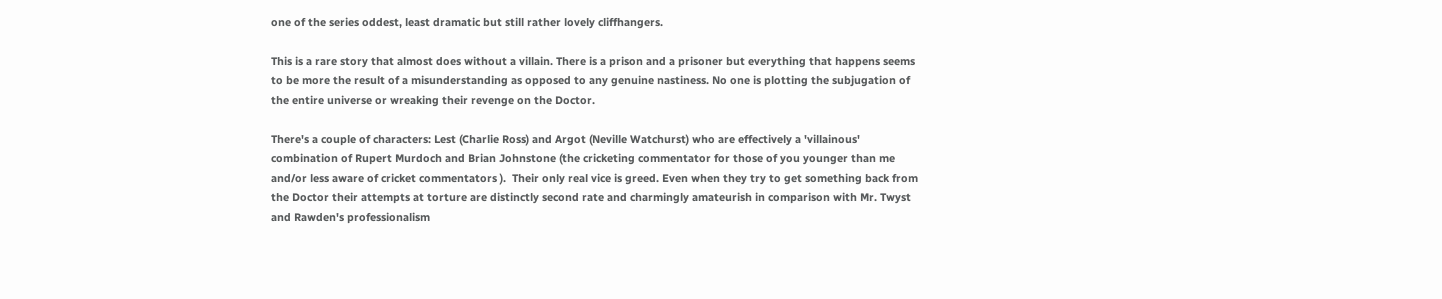one of the series oddest, least dramatic but still rather lovely cliffhangers.

This is a rare story that almost does without a villain. There is a prison and a prisoner but everything that happens seems to be more the result of a misunderstanding as opposed to any genuine nastiness. No one is plotting the subjugation of the entire universe or wreaking their revenge on the Doctor.

There's a couple of characters: Lest (Charlie Ross) and Argot (Neville Watchurst) who are effectively a 'villainous' combination of Rupert Murdoch and Brian Johnstone (the cricketing commentator for those of you younger than me and/or less aware of cricket commentators ).  Their only real vice is greed. Even when they try to get something back from the Doctor their attempts at torture are distinctly second rate and charmingly amateurish in comparison with Mr. Twyst and Rawden's professionalism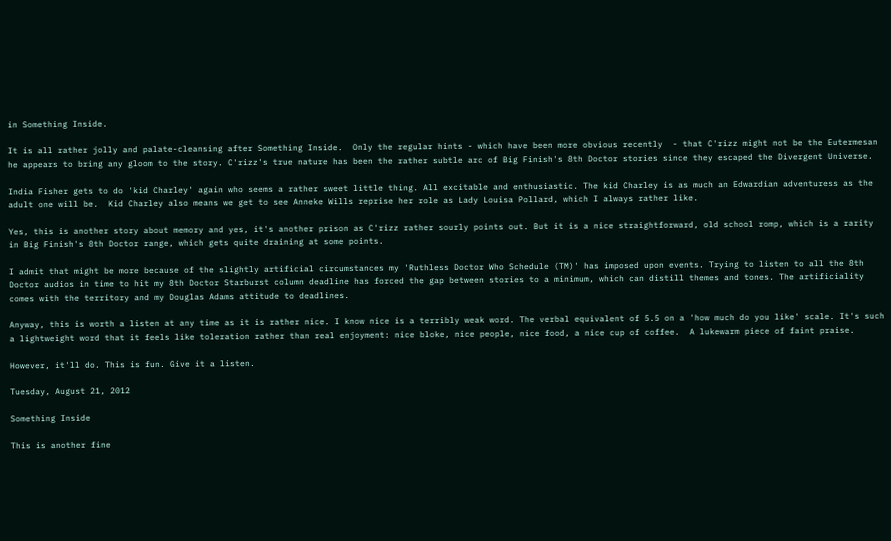in Something Inside.

It is all rather jolly and palate-cleansing after Something Inside.  Only the regular hints - which have been more obvious recently  - that C'rizz might not be the Eutermesan he appears to bring any gloom to the story. C'rizz's true nature has been the rather subtle arc of Big Finish's 8th Doctor stories since they escaped the Divergent Universe.

India Fisher gets to do 'kid Charley' again who seems a rather sweet little thing. All excitable and enthusiastic. The kid Charley is as much an Edwardian adventuress as the adult one will be.  Kid Charley also means we get to see Anneke Wills reprise her role as Lady Louisa Pollard, which I always rather like.

Yes, this is another story about memory and yes, it's another prison as C'rizz rather sourly points out. But it is a nice straightforward, old school romp, which is a rarity in Big Finish's 8th Doctor range, which gets quite draining at some points.

I admit that might be more because of the slightly artificial circumstances my 'Ruthless Doctor Who Schedule (TM)' has imposed upon events. Trying to listen to all the 8th Doctor audios in time to hit my 8th Doctor Starburst column deadline has forced the gap between stories to a minimum, which can distill themes and tones. The artificiality comes with the territory and my Douglas Adams attitude to deadlines.

Anyway, this is worth a listen at any time as it is rather nice. I know nice is a terribly weak word. The verbal equivalent of 5.5 on a 'how much do you like' scale. It's such a lightweight word that it feels like toleration rather than real enjoyment: nice bloke, nice people, nice food, a nice cup of coffee.  A lukewarm piece of faint praise.

However, it'll do. This is fun. Give it a listen.

Tuesday, August 21, 2012

Something Inside

This is another fine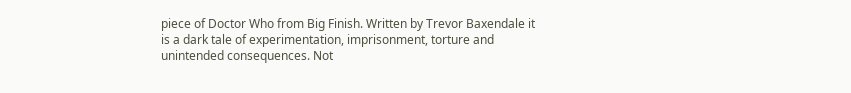piece of Doctor Who from Big Finish. Written by Trevor Baxendale it is a dark tale of experimentation, imprisonment, torture and unintended consequences. Not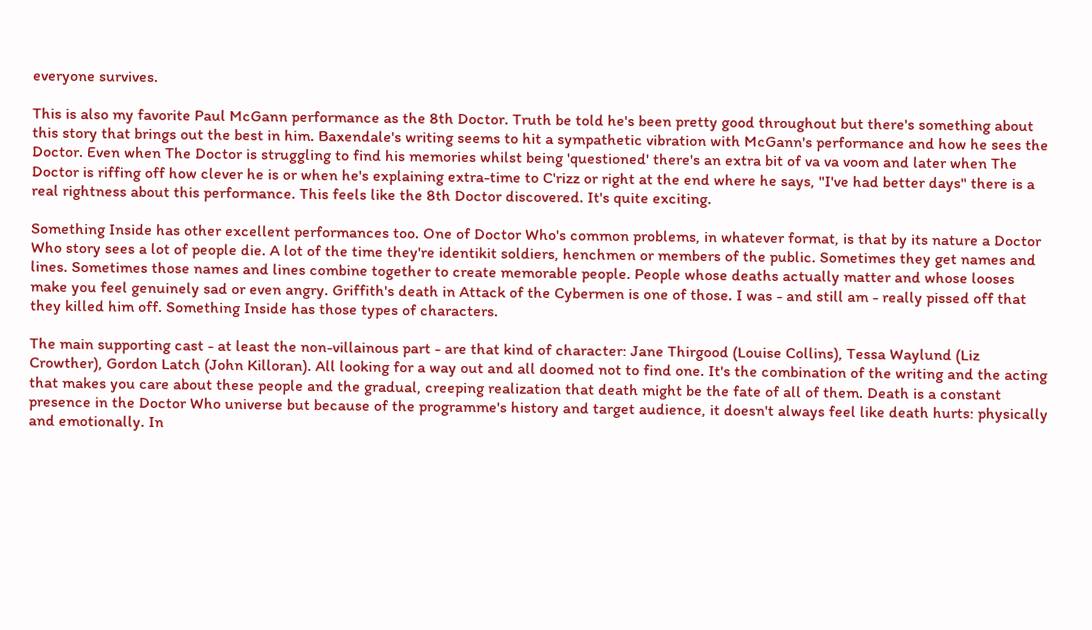everyone survives.

This is also my favorite Paul McGann performance as the 8th Doctor. Truth be told he's been pretty good throughout but there's something about this story that brings out the best in him. Baxendale's writing seems to hit a sympathetic vibration with McGann's performance and how he sees the Doctor. Even when The Doctor is struggling to find his memories whilst being 'questioned' there's an extra bit of va va voom and later when The Doctor is riffing off how clever he is or when he's explaining extra-time to C'rizz or right at the end where he says, "I've had better days" there is a real rightness about this performance. This feels like the 8th Doctor discovered. It's quite exciting.

Something Inside has other excellent performances too. One of Doctor Who's common problems, in whatever format, is that by its nature a Doctor Who story sees a lot of people die. A lot of the time they're identikit soldiers, henchmen or members of the public. Sometimes they get names and lines. Sometimes those names and lines combine together to create memorable people. People whose deaths actually matter and whose looses make you feel genuinely sad or even angry. Griffith's death in Attack of the Cybermen is one of those. I was - and still am - really pissed off that they killed him off. Something Inside has those types of characters.

The main supporting cast - at least the non-villainous part - are that kind of character: Jane Thirgood (Louise Collins), Tessa Waylund (Liz Crowther), Gordon Latch (John Killoran). All looking for a way out and all doomed not to find one. It's the combination of the writing and the acting that makes you care about these people and the gradual, creeping realization that death might be the fate of all of them. Death is a constant presence in the Doctor Who universe but because of the programme's history and target audience, it doesn't always feel like death hurts: physically and emotionally. In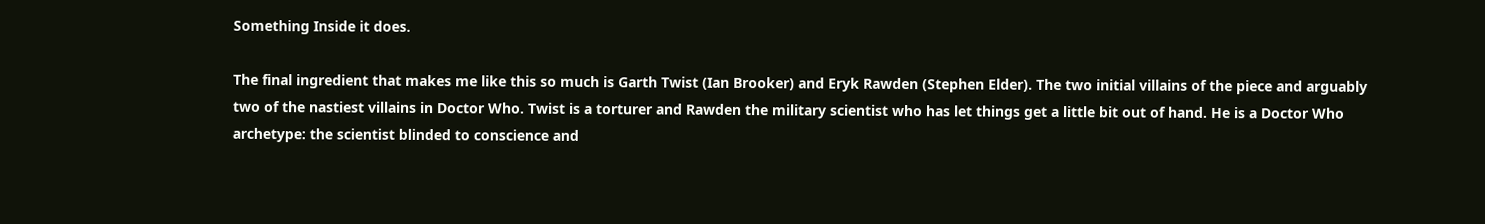Something Inside it does.

The final ingredient that makes me like this so much is Garth Twist (Ian Brooker) and Eryk Rawden (Stephen Elder). The two initial villains of the piece and arguably two of the nastiest villains in Doctor Who. Twist is a torturer and Rawden the military scientist who has let things get a little bit out of hand. He is a Doctor Who archetype: the scientist blinded to conscience and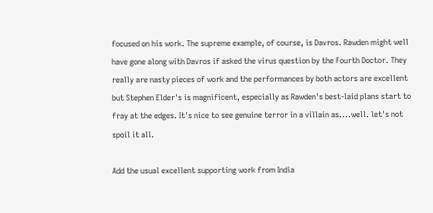focused on his work. The supreme example, of course, is Davros. Rawden might well have gone along with Davros if asked the virus question by the Fourth Doctor. They really are nasty pieces of work and the performances by both actors are excellent but Stephen Elder's is magnificent, especially as Rawden's best-laid plans start to fray at the edges. It's nice to see genuine terror in a villain as....well. let's not spoil it all.

Add the usual excellent supporting work from India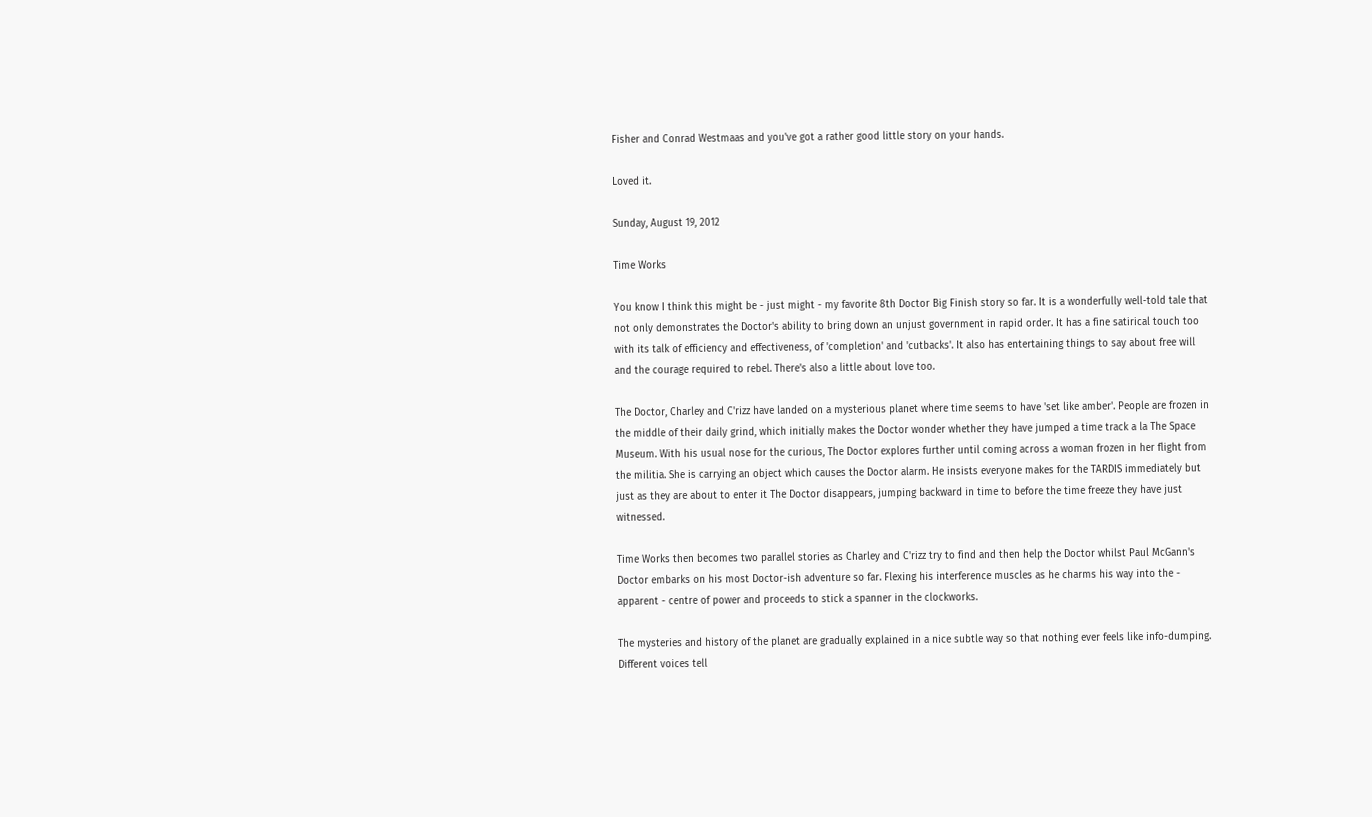Fisher and Conrad Westmaas and you've got a rather good little story on your hands.

Loved it.

Sunday, August 19, 2012

Time Works

You know I think this might be - just might - my favorite 8th Doctor Big Finish story so far. It is a wonderfully well-told tale that not only demonstrates the Doctor's ability to bring down an unjust government in rapid order. It has a fine satirical touch too with its talk of efficiency and effectiveness, of 'completion' and 'cutbacks'. It also has entertaining things to say about free will and the courage required to rebel. There's also a little about love too.

The Doctor, Charley and C'rizz have landed on a mysterious planet where time seems to have 'set like amber'. People are frozen in the middle of their daily grind, which initially makes the Doctor wonder whether they have jumped a time track a la The Space Museum. With his usual nose for the curious, The Doctor explores further until coming across a woman frozen in her flight from the militia. She is carrying an object which causes the Doctor alarm. He insists everyone makes for the TARDIS immediately but just as they are about to enter it The Doctor disappears, jumping backward in time to before the time freeze they have just witnessed.

Time Works then becomes two parallel stories as Charley and C'rizz try to find and then help the Doctor whilst Paul McGann's Doctor embarks on his most Doctor-ish adventure so far. Flexing his interference muscles as he charms his way into the - apparent - centre of power and proceeds to stick a spanner in the clockworks.

The mysteries and history of the planet are gradually explained in a nice subtle way so that nothing ever feels like info-dumping. Different voices tell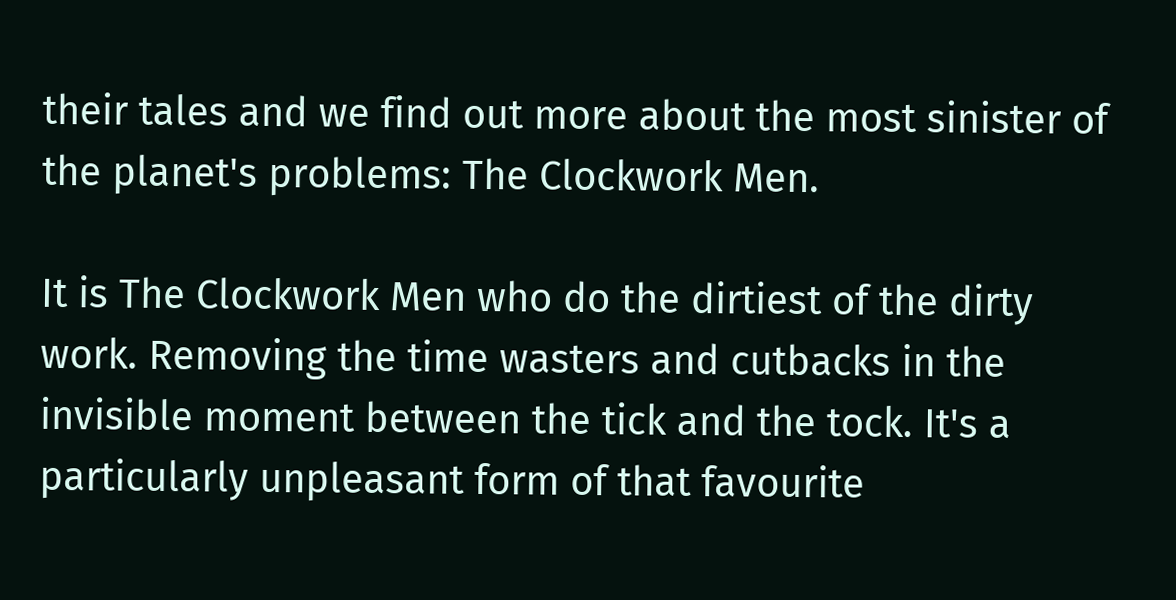their tales and we find out more about the most sinister of the planet's problems: The Clockwork Men.

It is The Clockwork Men who do the dirtiest of the dirty work. Removing the time wasters and cutbacks in the invisible moment between the tick and the tock. It's a particularly unpleasant form of that favourite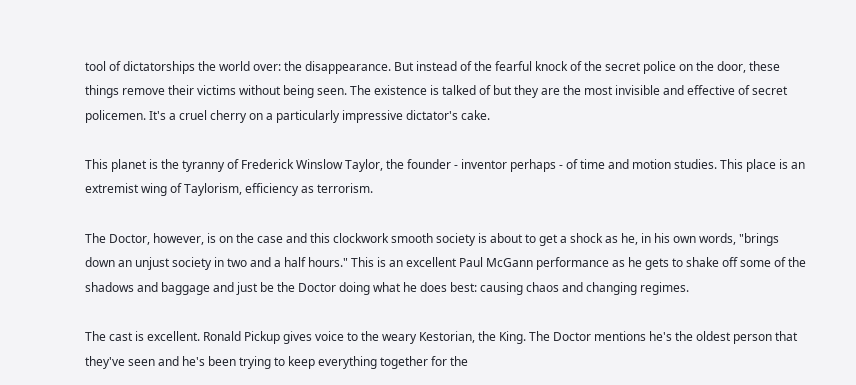tool of dictatorships the world over: the disappearance. But instead of the fearful knock of the secret police on the door, these things remove their victims without being seen. The existence is talked of but they are the most invisible and effective of secret policemen. It's a cruel cherry on a particularly impressive dictator's cake.

This planet is the tyranny of Frederick Winslow Taylor, the founder - inventor perhaps - of time and motion studies. This place is an extremist wing of Taylorism, efficiency as terrorism.

The Doctor, however, is on the case and this clockwork smooth society is about to get a shock as he, in his own words, "brings down an unjust society in two and a half hours." This is an excellent Paul McGann performance as he gets to shake off some of the shadows and baggage and just be the Doctor doing what he does best: causing chaos and changing regimes.

The cast is excellent. Ronald Pickup gives voice to the weary Kestorian, the King. The Doctor mentions he's the oldest person that they've seen and he's been trying to keep everything together for the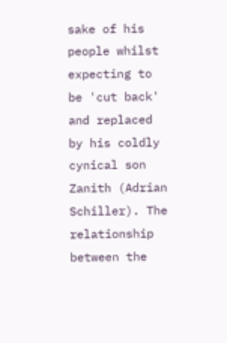sake of his people whilst expecting to be 'cut back' and replaced by his coldly cynical son Zanith (Adrian Schiller). The relationship between the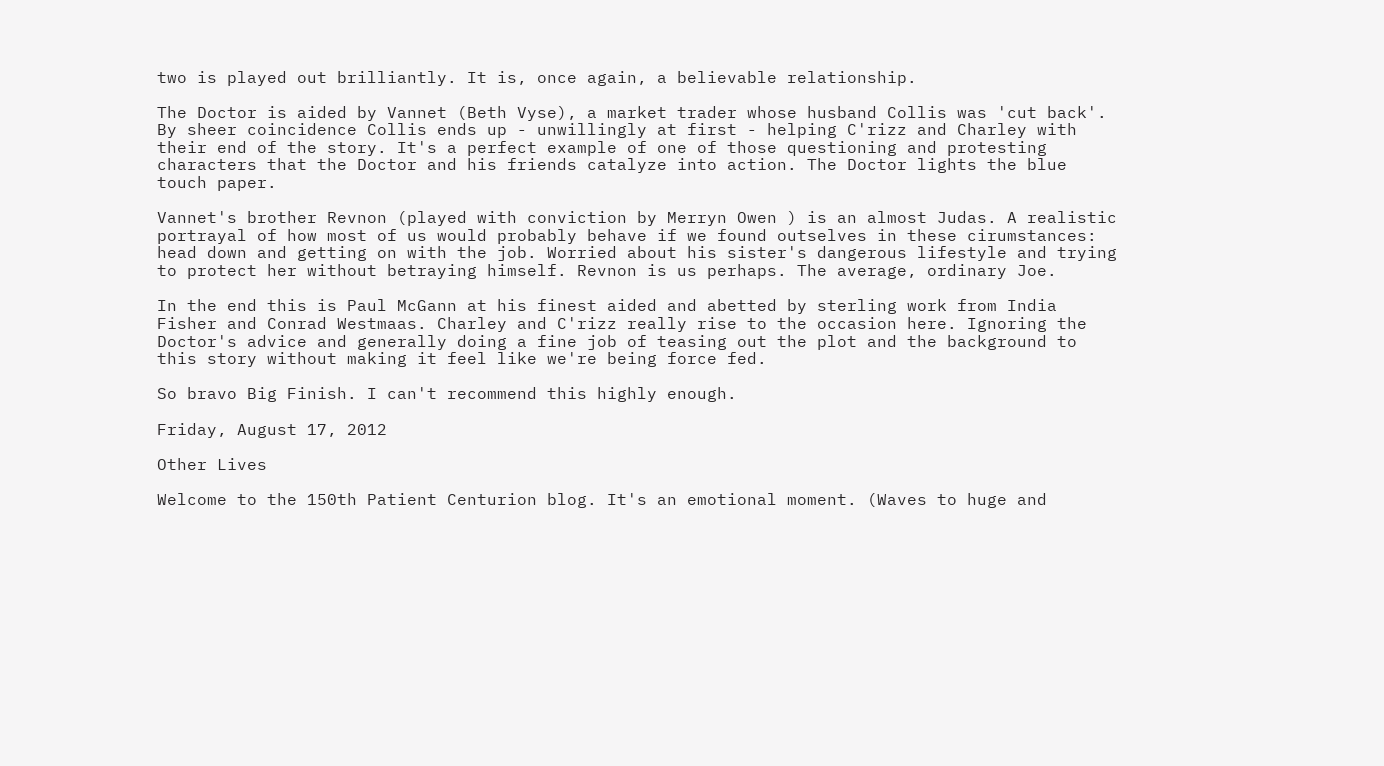two is played out brilliantly. It is, once again, a believable relationship.

The Doctor is aided by Vannet (Beth Vyse), a market trader whose husband Collis was 'cut back'. By sheer coincidence Collis ends up - unwillingly at first - helping C'rizz and Charley with their end of the story. It's a perfect example of one of those questioning and protesting characters that the Doctor and his friends catalyze into action. The Doctor lights the blue touch paper.

Vannet's brother Revnon (played with conviction by Merryn Owen ) is an almost Judas. A realistic portrayal of how most of us would probably behave if we found outselves in these cirumstances: head down and getting on with the job. Worried about his sister's dangerous lifestyle and trying to protect her without betraying himself. Revnon is us perhaps. The average, ordinary Joe.

In the end this is Paul McGann at his finest aided and abetted by sterling work from India Fisher and Conrad Westmaas. Charley and C'rizz really rise to the occasion here. Ignoring the Doctor's advice and generally doing a fine job of teasing out the plot and the background to this story without making it feel like we're being force fed.

So bravo Big Finish. I can't recommend this highly enough.

Friday, August 17, 2012

Other Lives

Welcome to the 150th Patient Centurion blog. It's an emotional moment. (Waves to huge and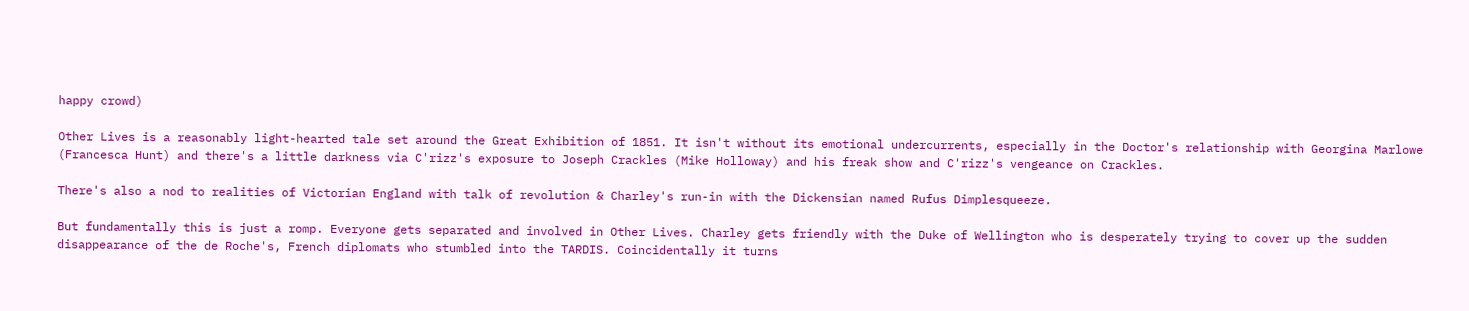happy crowd)

Other Lives is a reasonably light-hearted tale set around the Great Exhibition of 1851. It isn't without its emotional undercurrents, especially in the Doctor's relationship with Georgina Marlowe (Francesca Hunt) and there's a little darkness via C'rizz's exposure to Joseph Crackles (Mike Holloway) and his freak show and C'rizz's vengeance on Crackles.

There's also a nod to realities of Victorian England with talk of revolution & Charley's run-in with the Dickensian named Rufus Dimplesqueeze.

But fundamentally this is just a romp. Everyone gets separated and involved in Other Lives. Charley gets friendly with the Duke of Wellington who is desperately trying to cover up the sudden disappearance of the de Roche's, French diplomats who stumbled into the TARDIS. Coincidentally it turns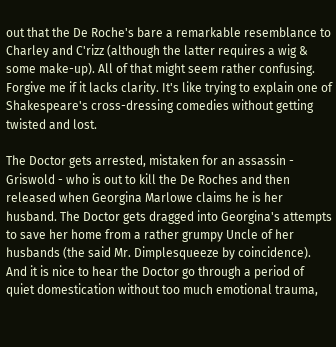out that the De Roche's bare a remarkable resemblance to Charley and C'rizz (although the latter requires a wig & some make-up). All of that might seem rather confusing. Forgive me if it lacks clarity. It's like trying to explain one of Shakespeare's cross-dressing comedies without getting twisted and lost.

The Doctor gets arrested, mistaken for an assassin - Griswold - who is out to kill the De Roches and then released when Georgina Marlowe claims he is her husband. The Doctor gets dragged into Georgina's attempts to save her home from a rather grumpy Uncle of her husbands (the said Mr. Dimplesqueeze by coincidence). And it is nice to hear the Doctor go through a period of quiet domestication without too much emotional trauma,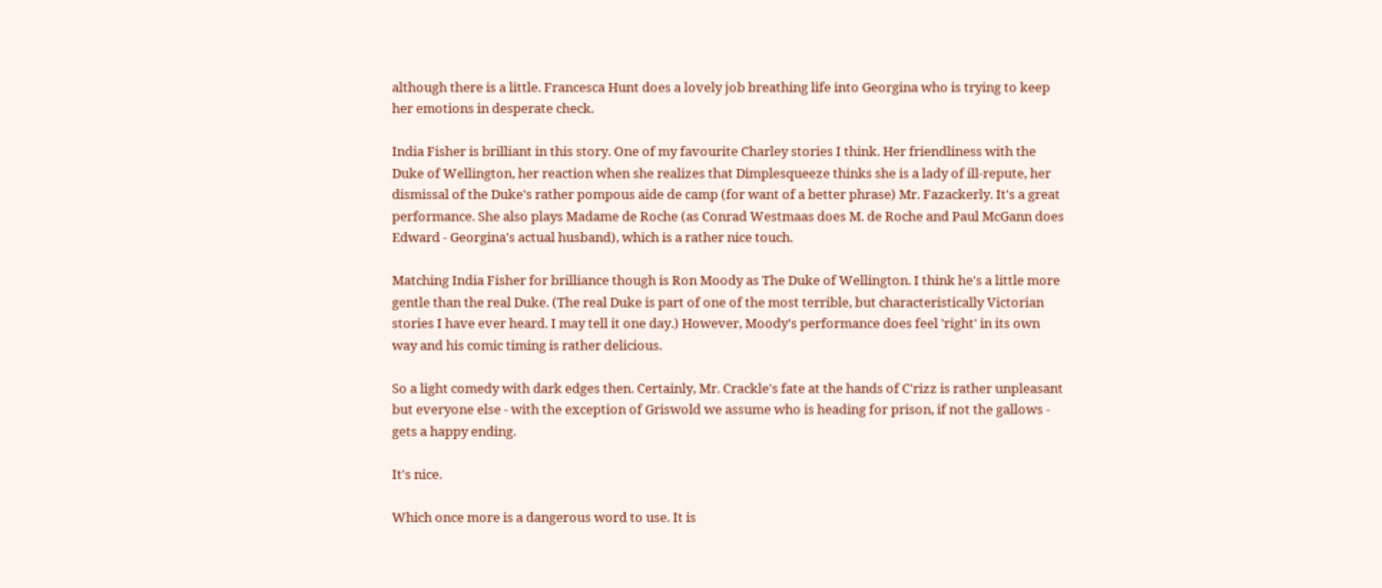although there is a little. Francesca Hunt does a lovely job breathing life into Georgina who is trying to keep her emotions in desperate check.

India Fisher is brilliant in this story. One of my favourite Charley stories I think. Her friendliness with the Duke of Wellington, her reaction when she realizes that Dimplesqueeze thinks she is a lady of ill-repute, her dismissal of the Duke's rather pompous aide de camp (for want of a better phrase) Mr. Fazackerly. It's a great performance. She also plays Madame de Roche (as Conrad Westmaas does M. de Roche and Paul McGann does Edward - Georgina's actual husband), which is a rather nice touch.

Matching India Fisher for brilliance though is Ron Moody as The Duke of Wellington. I think he's a little more gentle than the real Duke. (The real Duke is part of one of the most terrible, but characteristically Victorian stories I have ever heard. I may tell it one day.) However, Moody's performance does feel 'right' in its own way and his comic timing is rather delicious.

So a light comedy with dark edges then. Certainly, Mr. Crackle's fate at the hands of C'rizz is rather unpleasant but everyone else - with the exception of Griswold we assume who is heading for prison, if not the gallows - gets a happy ending.

It's nice.

Which once more is a dangerous word to use. It is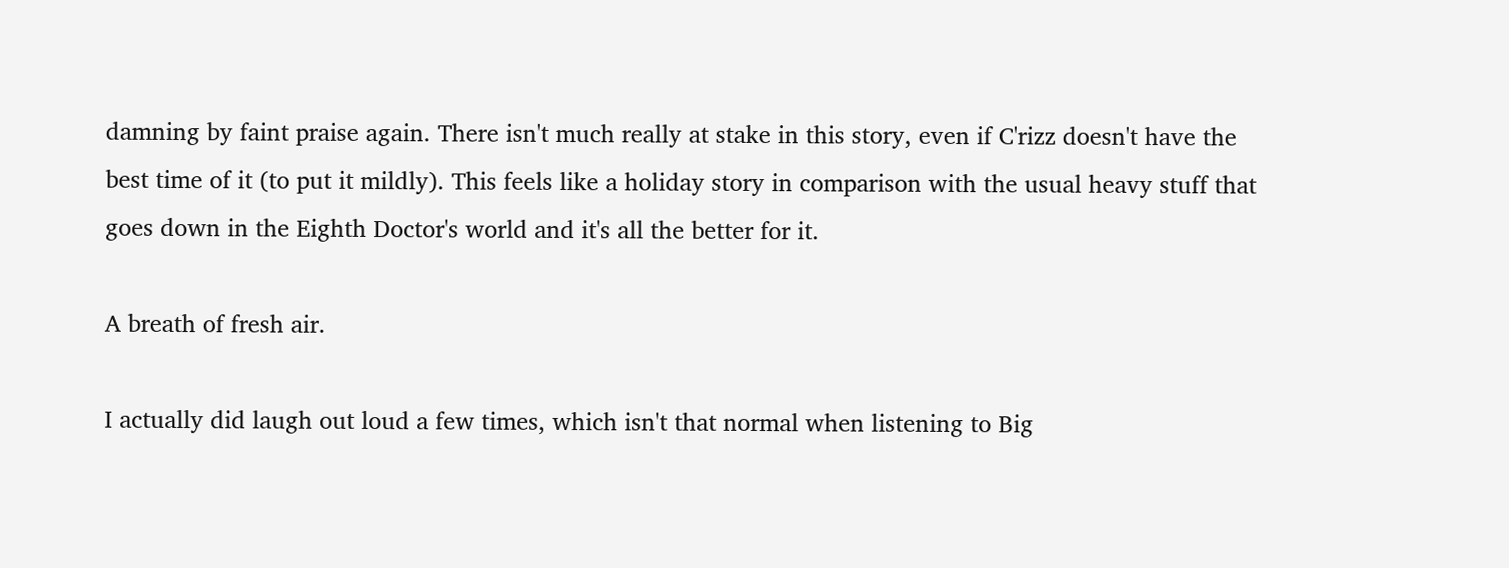damning by faint praise again. There isn't much really at stake in this story, even if C'rizz doesn't have the best time of it (to put it mildly). This feels like a holiday story in comparison with the usual heavy stuff that goes down in the Eighth Doctor's world and it's all the better for it.

A breath of fresh air.

I actually did laugh out loud a few times, which isn't that normal when listening to Big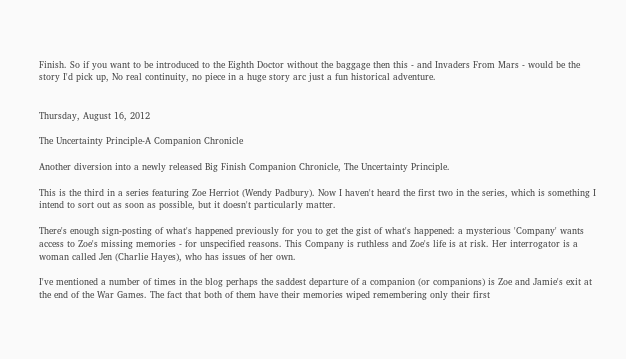Finish. So if you want to be introduced to the Eighth Doctor without the baggage then this - and Invaders From Mars - would be the story I'd pick up, No real continuity, no piece in a huge story arc just a fun historical adventure.


Thursday, August 16, 2012

The Uncertainty Principle-A Companion Chronicle

Another diversion into a newly released Big Finish Companion Chronicle, The Uncertainty Principle.

This is the third in a series featuring Zoe Herriot (Wendy Padbury). Now I haven't heard the first two in the series, which is something I intend to sort out as soon as possible, but it doesn't particularly matter.

There's enough sign-posting of what's happened previously for you to get the gist of what's happened: a mysterious 'Company' wants access to Zoe's missing memories - for unspecified reasons. This Company is ruthless and Zoe's life is at risk. Her interrogator is a woman called Jen (Charlie Hayes), who has issues of her own.

I've mentioned a number of times in the blog perhaps the saddest departure of a companion (or companions) is Zoe and Jamie's exit at the end of the War Games. The fact that both of them have their memories wiped remembering only their first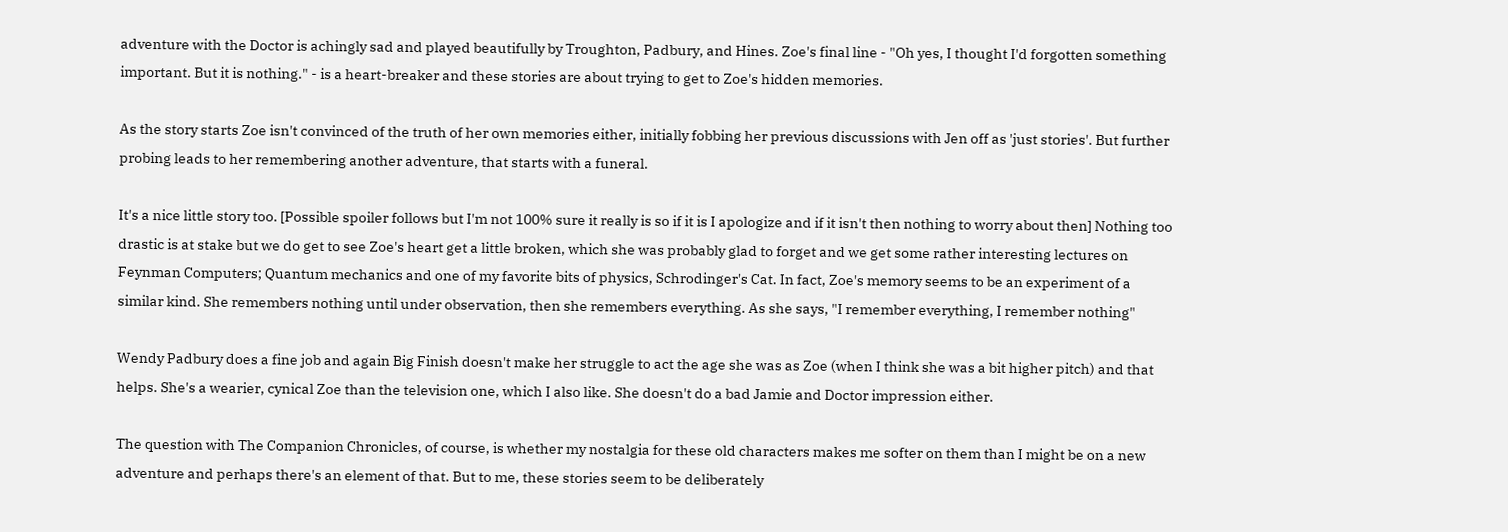adventure with the Doctor is achingly sad and played beautifully by Troughton, Padbury, and Hines. Zoe's final line - "Oh yes, I thought I'd forgotten something important. But it is nothing." - is a heart-breaker and these stories are about trying to get to Zoe's hidden memories.

As the story starts Zoe isn't convinced of the truth of her own memories either, initially fobbing her previous discussions with Jen off as 'just stories'. But further probing leads to her remembering another adventure, that starts with a funeral.

It's a nice little story too. [Possible spoiler follows but I'm not 100% sure it really is so if it is I apologize and if it isn't then nothing to worry about then] Nothing too drastic is at stake but we do get to see Zoe's heart get a little broken, which she was probably glad to forget and we get some rather interesting lectures on Feynman Computers; Quantum mechanics and one of my favorite bits of physics, Schrodinger's Cat. In fact, Zoe's memory seems to be an experiment of a similar kind. She remembers nothing until under observation, then she remembers everything. As she says, "I remember everything, I remember nothing"

Wendy Padbury does a fine job and again Big Finish doesn't make her struggle to act the age she was as Zoe (when I think she was a bit higher pitch) and that helps. She's a wearier, cynical Zoe than the television one, which I also like. She doesn't do a bad Jamie and Doctor impression either.

The question with The Companion Chronicles, of course, is whether my nostalgia for these old characters makes me softer on them than I might be on a new adventure and perhaps there's an element of that. But to me, these stories seem to be deliberately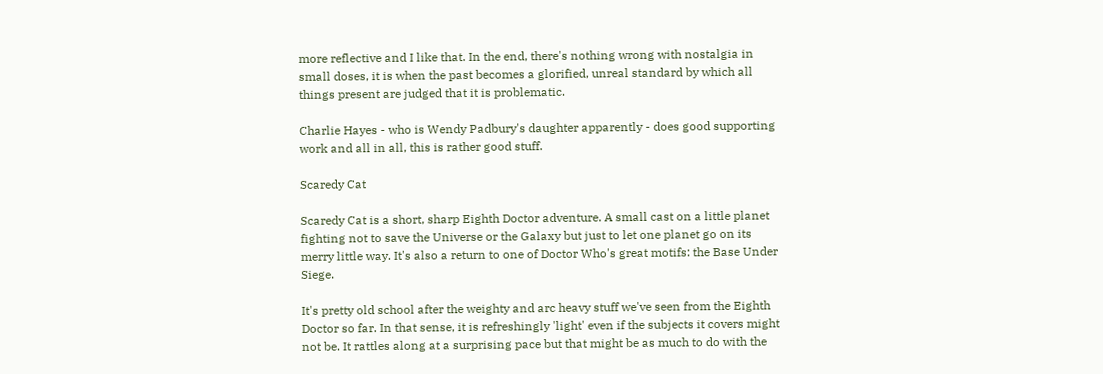more reflective and I like that. In the end, there's nothing wrong with nostalgia in small doses, it is when the past becomes a glorified, unreal standard by which all things present are judged that it is problematic.

Charlie Hayes - who is Wendy Padbury's daughter apparently - does good supporting work and all in all, this is rather good stuff.

Scaredy Cat

Scaredy Cat is a short, sharp Eighth Doctor adventure. A small cast on a little planet fighting not to save the Universe or the Galaxy but just to let one planet go on its merry little way. It's also a return to one of Doctor Who's great motifs: the Base Under Siege.

It's pretty old school after the weighty and arc heavy stuff we've seen from the Eighth Doctor so far. In that sense, it is refreshingly 'light' even if the subjects it covers might not be. It rattles along at a surprising pace but that might be as much to do with the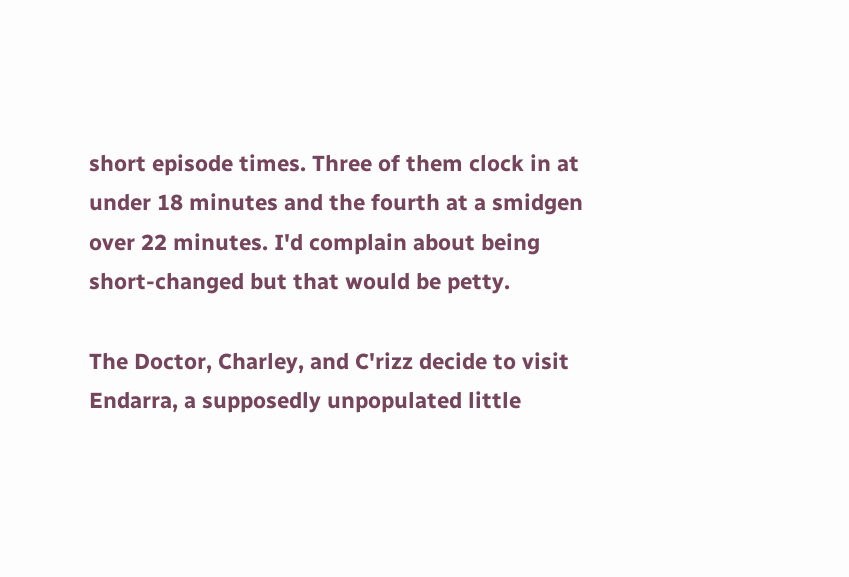short episode times. Three of them clock in at under 18 minutes and the fourth at a smidgen over 22 minutes. I'd complain about being short-changed but that would be petty.

The Doctor, Charley, and C'rizz decide to visit Endarra, a supposedly unpopulated little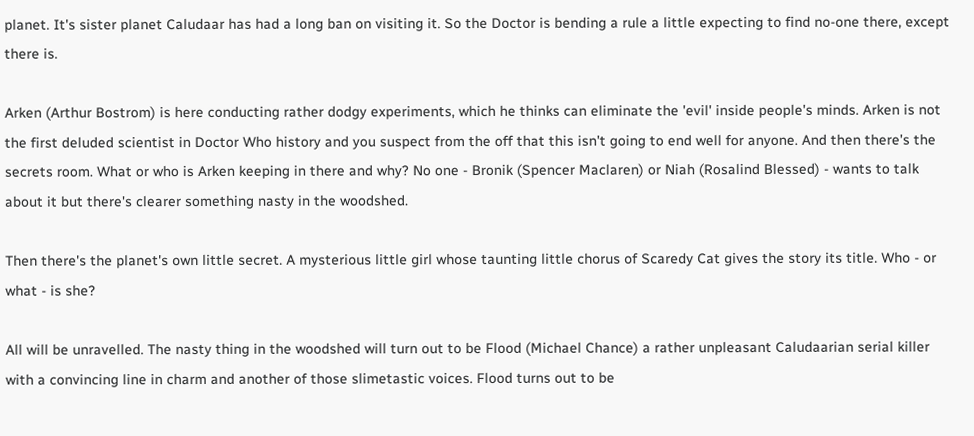planet. It's sister planet Caludaar has had a long ban on visiting it. So the Doctor is bending a rule a little expecting to find no-one there, except there is.

Arken (Arthur Bostrom) is here conducting rather dodgy experiments, which he thinks can eliminate the 'evil' inside people's minds. Arken is not the first deluded scientist in Doctor Who history and you suspect from the off that this isn't going to end well for anyone. And then there's the secrets room. What or who is Arken keeping in there and why? No one - Bronik (Spencer Maclaren) or Niah (Rosalind Blessed) - wants to talk about it but there's clearer something nasty in the woodshed.

Then there's the planet's own little secret. A mysterious little girl whose taunting little chorus of Scaredy Cat gives the story its title. Who - or what - is she?

All will be unravelled. The nasty thing in the woodshed will turn out to be Flood (Michael Chance) a rather unpleasant Caludaarian serial killer with a convincing line in charm and another of those slimetastic voices. Flood turns out to be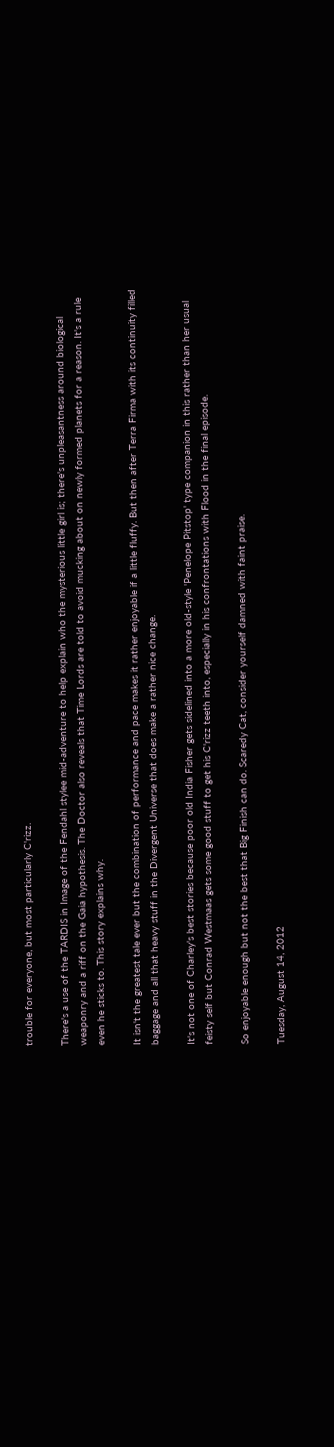trouble for everyone, but most particularly C'rizz.

There's a use of the TARDIS in Image of the Fendahl stylee mid-adventure to help explain who the mysterious little girl is; there's unpleasantness around biological weaponry and a riff on the Gaia hypothesis. The Doctor also reveals that Time Lords are told to avoid mucking about on newly formed planets for a reason. It's a rule even he sticks to. This story explains why.

It isn't the greatest tale ever but the combination of performance and pace makes it rather enjoyable if a little fluffy. But then after Terra Firma with its continuity filled baggage and all that heavy stuff in the Divergent Universe that does make a rather nice change.

It's not one of Charley's best stories because poor old India Fisher gets sidelined into a more old-style 'Penelope Pitstop' type companion in this rather than her usual feisty self but Conrad Westmaas gets some good stuff to get his C'rizz teeth into, especially in his confrontations with Flood in the final episode.

So enjoyable enough but not the best that Big Finish can do. Scaredy Cat, consider yourself damned with faint praise.

Tuesday, August 14, 2012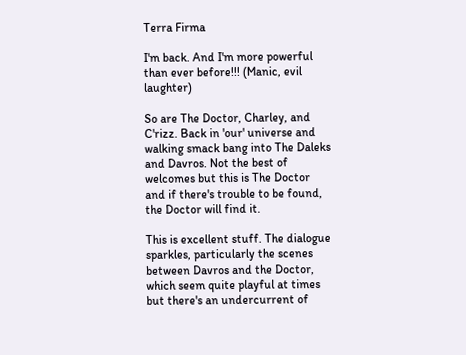Terra Firma

I'm back. And I'm more powerful than ever before!!! (Manic, evil laughter)

So are The Doctor, Charley, and C'rizz. Back in 'our' universe and walking smack bang into The Daleks and Davros. Not the best of welcomes but this is The Doctor and if there's trouble to be found, the Doctor will find it.

This is excellent stuff. The dialogue sparkles, particularly the scenes between Davros and the Doctor, which seem quite playful at times but there's an undercurrent of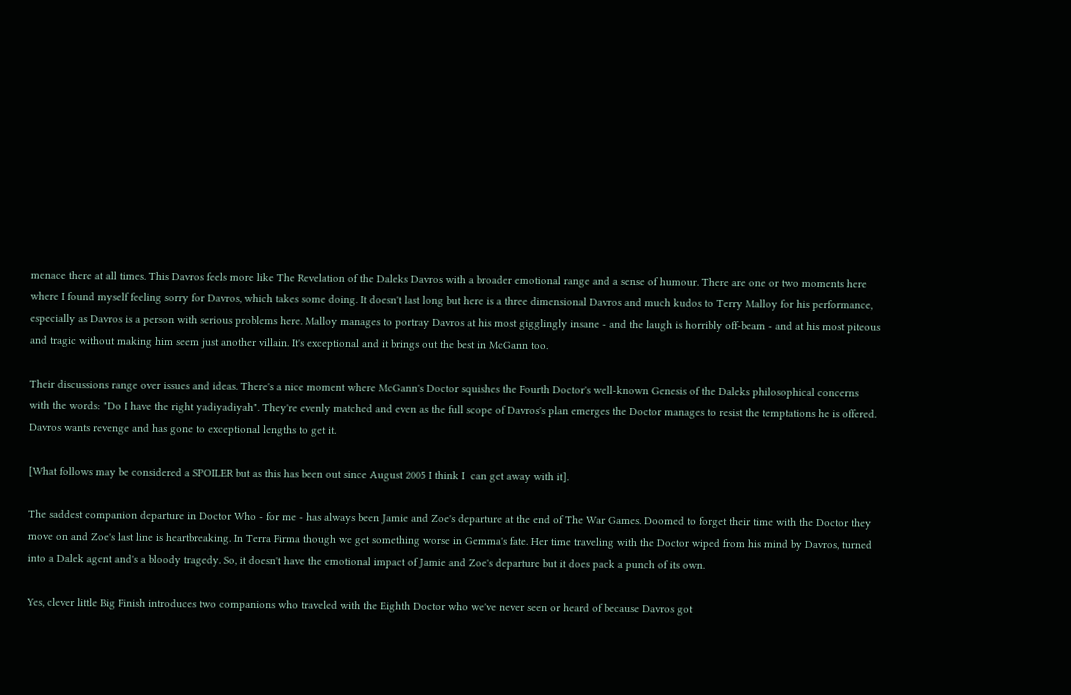menace there at all times. This Davros feels more like The Revelation of the Daleks Davros with a broader emotional range and a sense of humour. There are one or two moments here where I found myself feeling sorry for Davros, which takes some doing. It doesn't last long but here is a three dimensional Davros and much kudos to Terry Malloy for his performance, especially as Davros is a person with serious problems here. Malloy manages to portray Davros at his most gigglingly insane - and the laugh is horribly off-beam - and at his most piteous and tragic without making him seem just another villain. It's exceptional and it brings out the best in McGann too.

Their discussions range over issues and ideas. There's a nice moment where McGann's Doctor squishes the Fourth Doctor's well-known Genesis of the Daleks philosophical concerns with the words: "Do I have the right yadiyadiyah". They're evenly matched and even as the full scope of Davros's plan emerges the Doctor manages to resist the temptations he is offered. Davros wants revenge and has gone to exceptional lengths to get it.

[What follows may be considered a SPOILER but as this has been out since August 2005 I think I  can get away with it].

The saddest companion departure in Doctor Who - for me - has always been Jamie and Zoe's departure at the end of The War Games. Doomed to forget their time with the Doctor they move on and Zoe's last line is heartbreaking. In Terra Firma though we get something worse in Gemma's fate. Her time traveling with the Doctor wiped from his mind by Davros, turned into a Dalek agent and's a bloody tragedy. So, it doesn't have the emotional impact of Jamie and Zoe's departure but it does pack a punch of its own.

Yes, clever little Big Finish introduces two companions who traveled with the Eighth Doctor who we've never seen or heard of because Davros got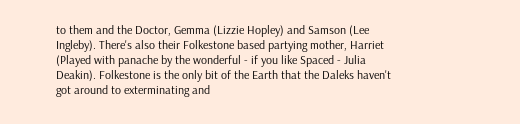to them and the Doctor, Gemma (Lizzie Hopley) and Samson (Lee Ingleby). There's also their Folkestone based partying mother, Harriet (Played with panache by the wonderful - if you like Spaced - Julia Deakin). Folkestone is the only bit of the Earth that the Daleks haven't got around to exterminating and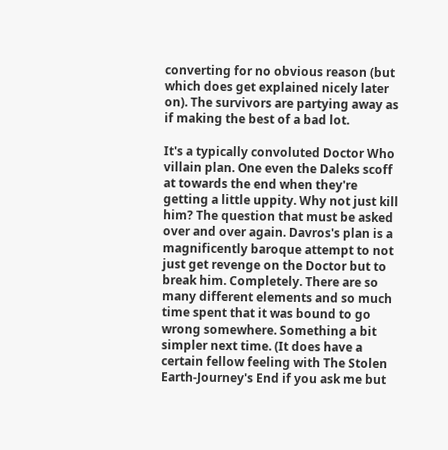converting for no obvious reason (but which does get explained nicely later on). The survivors are partying away as if making the best of a bad lot.

It's a typically convoluted Doctor Who villain plan. One even the Daleks scoff at towards the end when they're getting a little uppity. Why not just kill him? The question that must be asked over and over again. Davros's plan is a magnificently baroque attempt to not just get revenge on the Doctor but to break him. Completely. There are so many different elements and so much time spent that it was bound to go wrong somewhere. Something a bit simpler next time. (It does have a certain fellow feeling with The Stolen Earth-Journey's End if you ask me but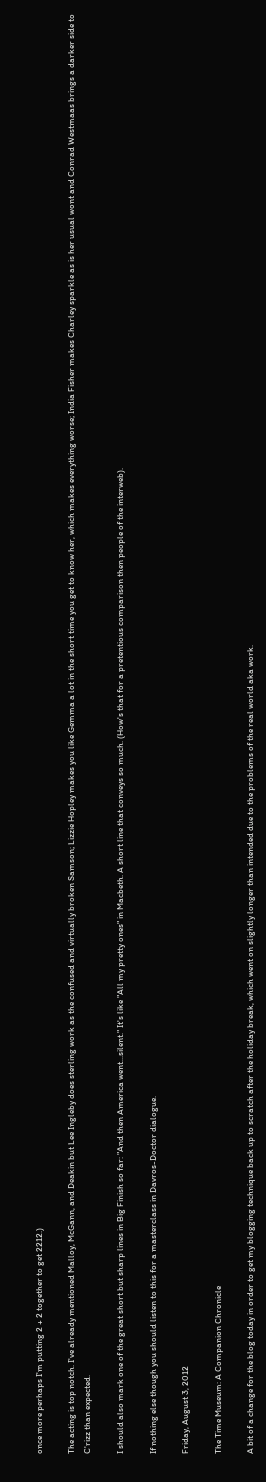once more perhaps I'm putting 2 + 2 together to get 2212.)

The acting is top notch. I've already mentioned Malloy, McGann, and Deakin but Lee Ingleby does sterling work as the confused and virtually broken Samson; Lizzie Hopley makes you like Gemma a lot in the short time you get to know her, which makes everything worse; India Fisher makes Charley sparkle as is her usual wont and Conrad Westmaas brings a darker side to C'rizz than expected.

I should also mark one of the great short but sharp lines in Big Finish so far: "And then America went...silent." It's like "All my pretty ones" in Macbeth. A short line that conveys so much. (How's that for a pretentious comparison then people of the interweb).

If nothing else though you should listen to this for a masterclass in Davros-Doctor dialogue.

Friday, August 3, 2012

The Time Museum: A Companion Chronicle

A bit of a change for the blog today in order to get my blogging technique back up to scratch after the holiday break, which went on slightly longer than intended due to the problems of the real world aka work.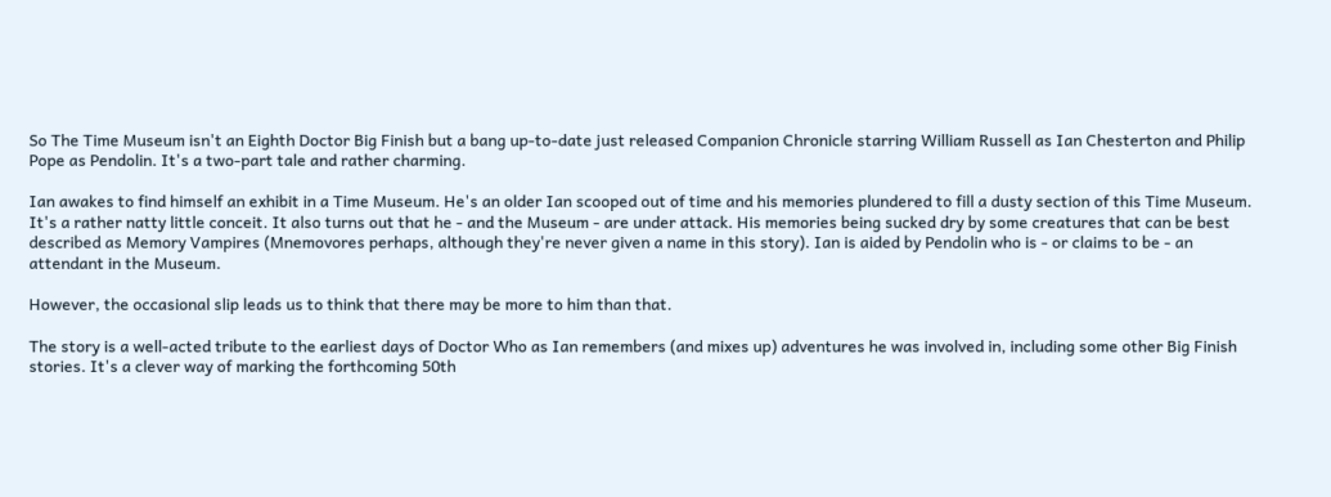So The Time Museum isn't an Eighth Doctor Big Finish but a bang up-to-date just released Companion Chronicle starring William Russell as Ian Chesterton and Philip Pope as Pendolin. It's a two-part tale and rather charming.

Ian awakes to find himself an exhibit in a Time Museum. He's an older Ian scooped out of time and his memories plundered to fill a dusty section of this Time Museum. It's a rather natty little conceit. It also turns out that he - and the Museum - are under attack. His memories being sucked dry by some creatures that can be best described as Memory Vampires (Mnemovores perhaps, although they're never given a name in this story). Ian is aided by Pendolin who is - or claims to be - an attendant in the Museum.

However, the occasional slip leads us to think that there may be more to him than that.

The story is a well-acted tribute to the earliest days of Doctor Who as Ian remembers (and mixes up) adventures he was involved in, including some other Big Finish stories. It's a clever way of marking the forthcoming 50th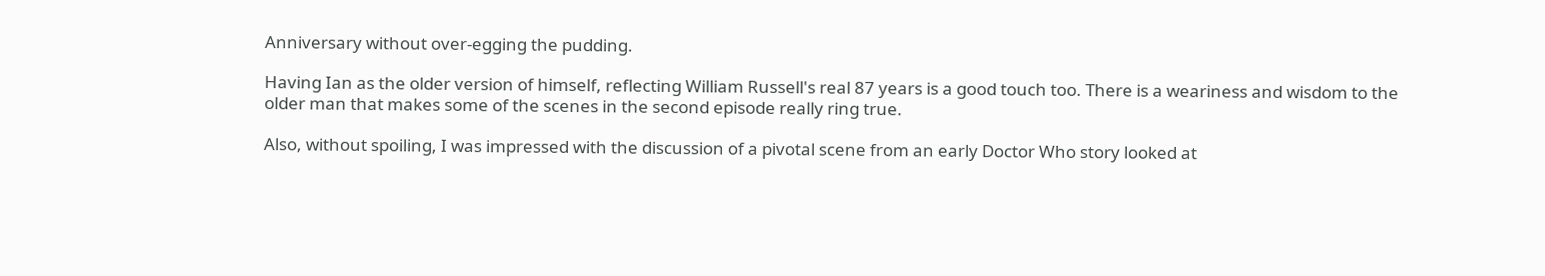Anniversary without over-egging the pudding.

Having Ian as the older version of himself, reflecting William Russell's real 87 years is a good touch too. There is a weariness and wisdom to the older man that makes some of the scenes in the second episode really ring true.

Also, without spoiling, I was impressed with the discussion of a pivotal scene from an early Doctor Who story looked at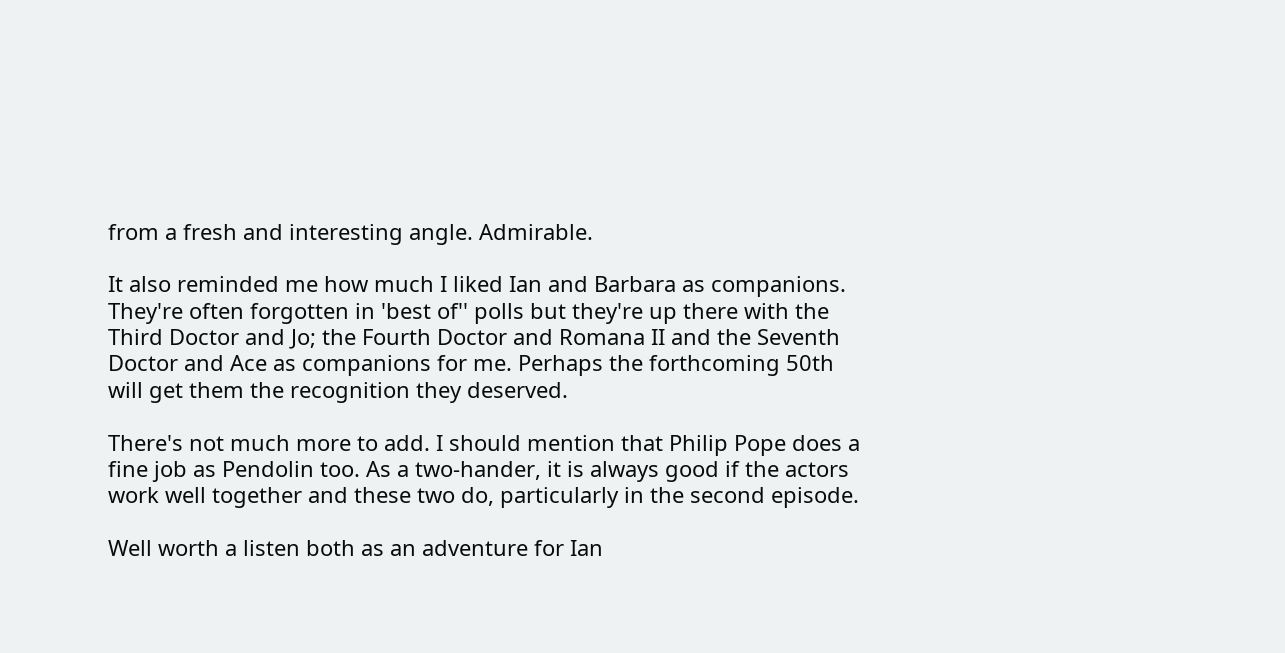from a fresh and interesting angle. Admirable.

It also reminded me how much I liked Ian and Barbara as companions. They're often forgotten in 'best of'' polls but they're up there with the Third Doctor and Jo; the Fourth Doctor and Romana II and the Seventh Doctor and Ace as companions for me. Perhaps the forthcoming 50th will get them the recognition they deserved.

There's not much more to add. I should mention that Philip Pope does a fine job as Pendolin too. As a two-hander, it is always good if the actors work well together and these two do, particularly in the second episode.

Well worth a listen both as an adventure for Ian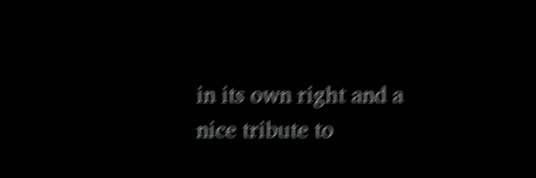in its own right and a nice tribute to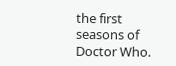the first seasons of Doctor Who.